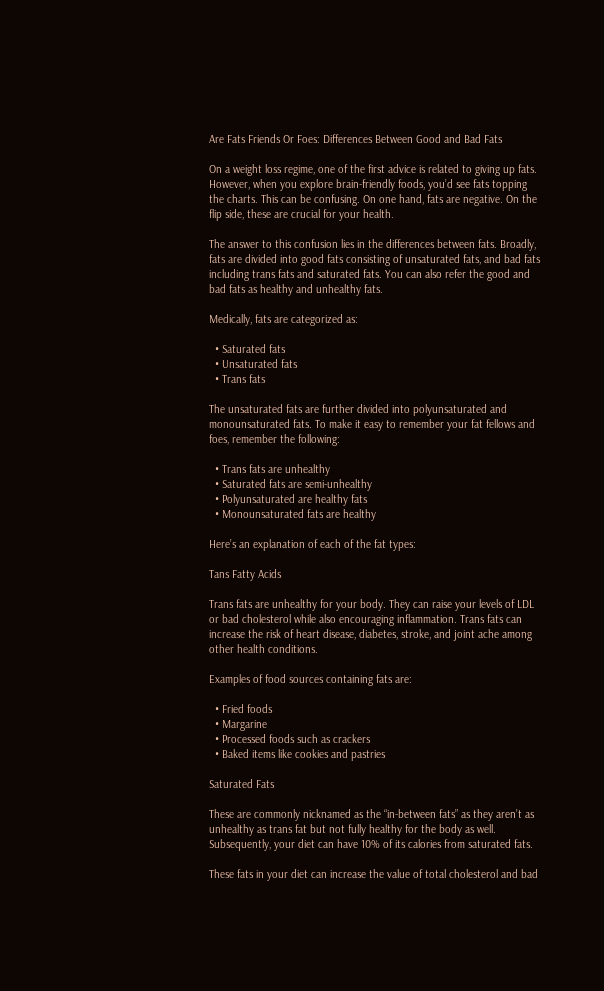Are Fats Friends Or Foes: Differences Between Good and Bad Fats

On a weight loss regime, one of the first advice is related to giving up fats. However, when you explore brain-friendly foods, you’d see fats topping the charts. This can be confusing. On one hand, fats are negative. On the flip side, these are crucial for your health.

The answer to this confusion lies in the differences between fats. Broadly, fats are divided into good fats consisting of unsaturated fats, and bad fats including trans fats and saturated fats. You can also refer the good and bad fats as healthy and unhealthy fats.

Medically, fats are categorized as:

  • Saturated fats
  • Unsaturated fats
  • Trans fats

The unsaturated fats are further divided into polyunsaturated and monounsaturated fats. To make it easy to remember your fat fellows and foes, remember the following:

  • Trans fats are unhealthy
  • Saturated fats are semi-unhealthy
  • Polyunsaturated are healthy fats
  • Monounsaturated fats are healthy

Here’s an explanation of each of the fat types:

Tans Fatty Acids

Trans fats are unhealthy for your body. They can raise your levels of LDL or bad cholesterol while also encouraging inflammation. Trans fats can increase the risk of heart disease, diabetes, stroke, and joint ache among other health conditions.

Examples of food sources containing fats are:

  • Fried foods
  • Margarine
  • Processed foods such as crackers
  • Baked items like cookies and pastries

Saturated Fats

These are commonly nicknamed as the “in-between fats” as they aren’t as unhealthy as trans fat but not fully healthy for the body as well. Subsequently, your diet can have 10% of its calories from saturated fats.

These fats in your diet can increase the value of total cholesterol and bad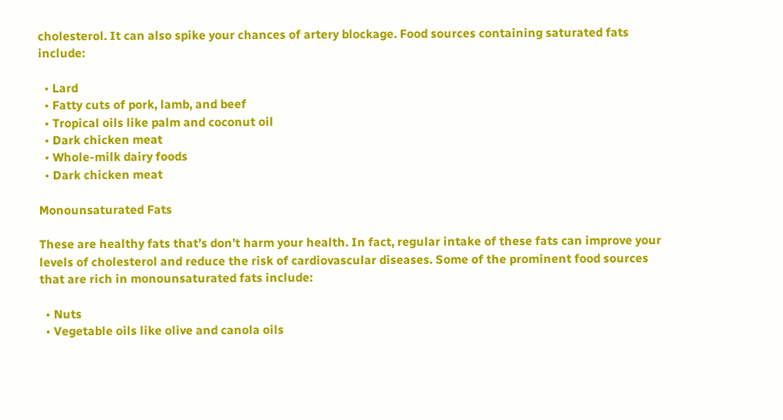cholesterol. It can also spike your chances of artery blockage. Food sources containing saturated fats include:

  • Lard
  • Fatty cuts of pork, lamb, and beef
  • Tropical oils like palm and coconut oil
  • Dark chicken meat
  • Whole-milk dairy foods
  • Dark chicken meat

Monounsaturated Fats

These are healthy fats that’s don’t harm your health. In fact, regular intake of these fats can improve your levels of cholesterol and reduce the risk of cardiovascular diseases. Some of the prominent food sources that are rich in monounsaturated fats include:

  • Nuts
  • Vegetable oils like olive and canola oils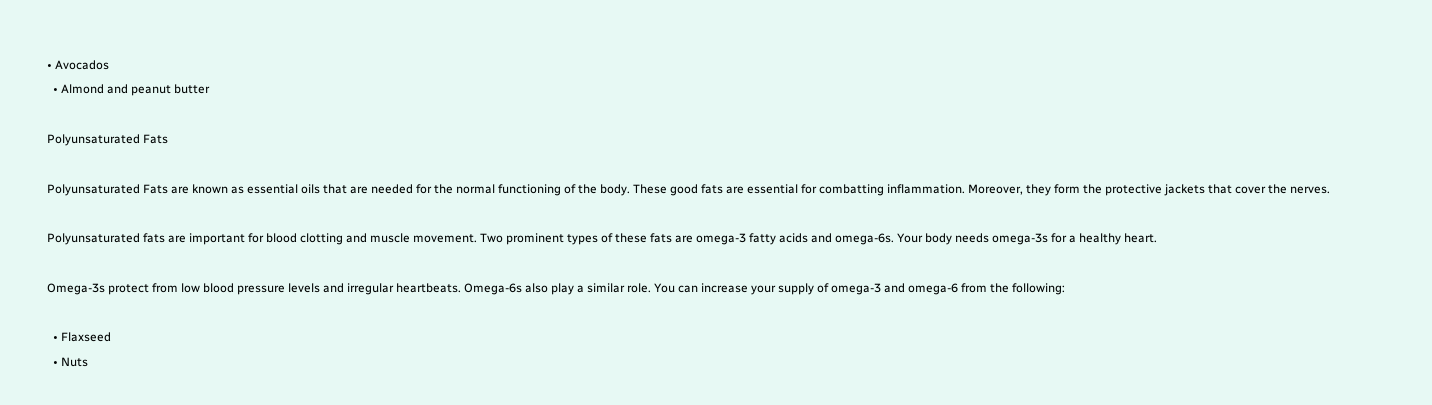• Avocados
  • Almond and peanut butter

Polyunsaturated Fats

Polyunsaturated Fats are known as essential oils that are needed for the normal functioning of the body. These good fats are essential for combatting inflammation. Moreover, they form the protective jackets that cover the nerves.

Polyunsaturated fats are important for blood clotting and muscle movement. Two prominent types of these fats are omega-3 fatty acids and omega-6s. Your body needs omega-3s for a healthy heart.

Omega-3s protect from low blood pressure levels and irregular heartbeats. Omega-6s also play a similar role. You can increase your supply of omega-3 and omega-6 from the following:

  • Flaxseed
  • Nuts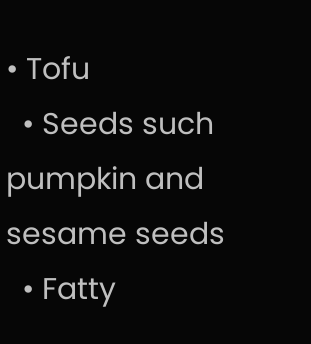• Tofu
  • Seeds such pumpkin and sesame seeds
  • Fatty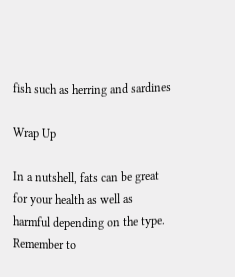fish such as herring and sardines

Wrap Up

In a nutshell, fats can be great for your health as well as harmful depending on the type. Remember to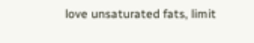love unsaturated fats, limit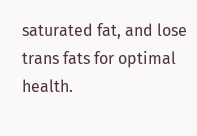saturated fat, and lose trans fats for optimal health.